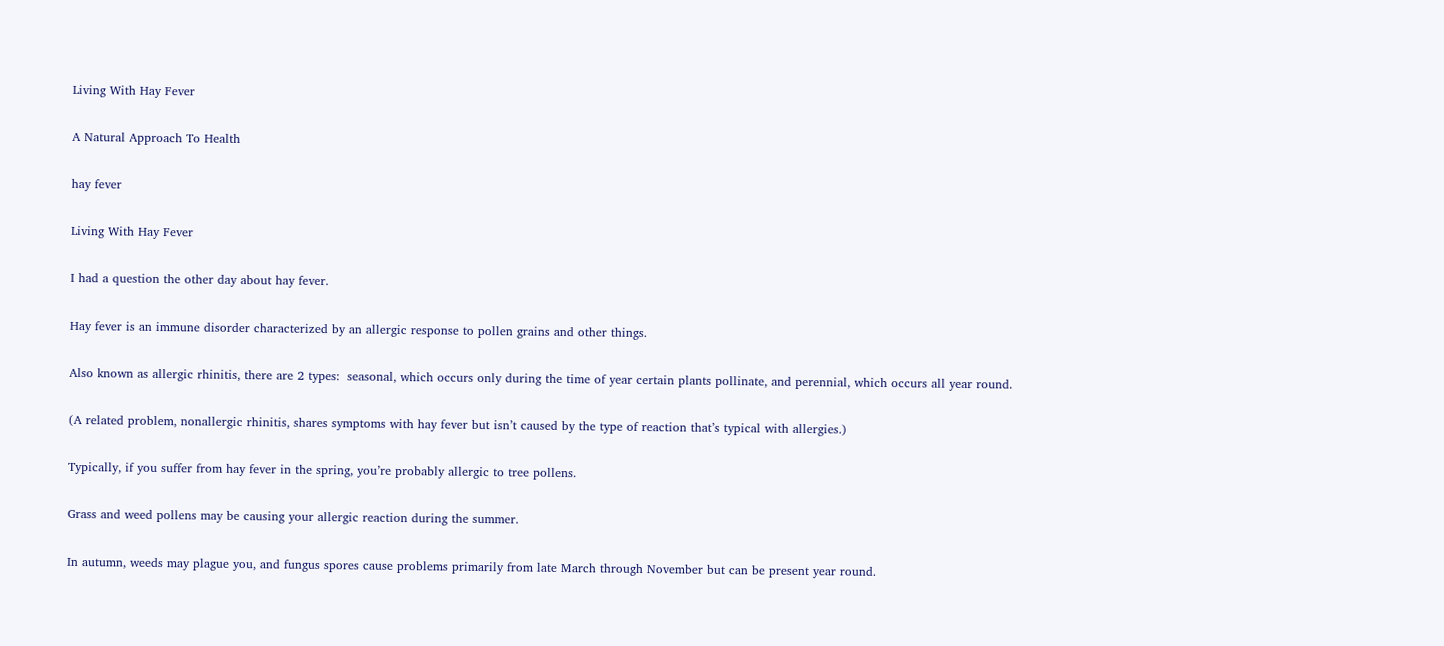Living With Hay Fever

A Natural Approach To Health

hay fever

Living With Hay Fever

I had a question the other day about hay fever.

Hay fever is an immune disorder characterized by an allergic response to pollen grains and other things.

Also known as allergic rhinitis, there are 2 types:  seasonal, which occurs only during the time of year certain plants pollinate, and perennial, which occurs all year round.

(A related problem, nonallergic rhinitis, shares symptoms with hay fever but isn’t caused by the type of reaction that’s typical with allergies.)

Typically, if you suffer from hay fever in the spring, you’re probably allergic to tree pollens.

Grass and weed pollens may be causing your allergic reaction during the summer.

In autumn, weeds may plague you, and fungus spores cause problems primarily from late March through November but can be present year round.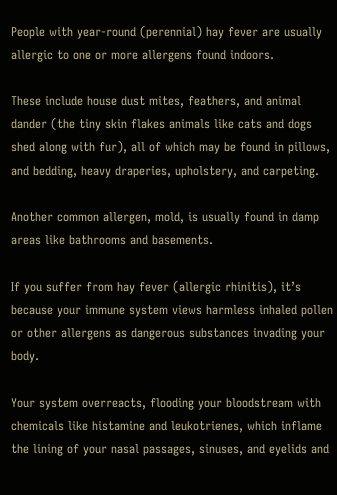People with year-round (perennial) hay fever are usually allergic to one or more allergens found indoors.

These include house dust mites, feathers, and animal dander (the tiny skin flakes animals like cats and dogs shed along with fur), all of which may be found in pillows, and bedding, heavy draperies, upholstery, and carpeting.

Another common allergen, mold, is usually found in damp areas like bathrooms and basements.

If you suffer from hay fever (allergic rhinitis), it’s because your immune system views harmless inhaled pollen or other allergens as dangerous substances invading your body.

Your system overreacts, flooding your bloodstream with chemicals like histamine and leukotrienes, which inflame the lining of your nasal passages, sinuses, and eyelids and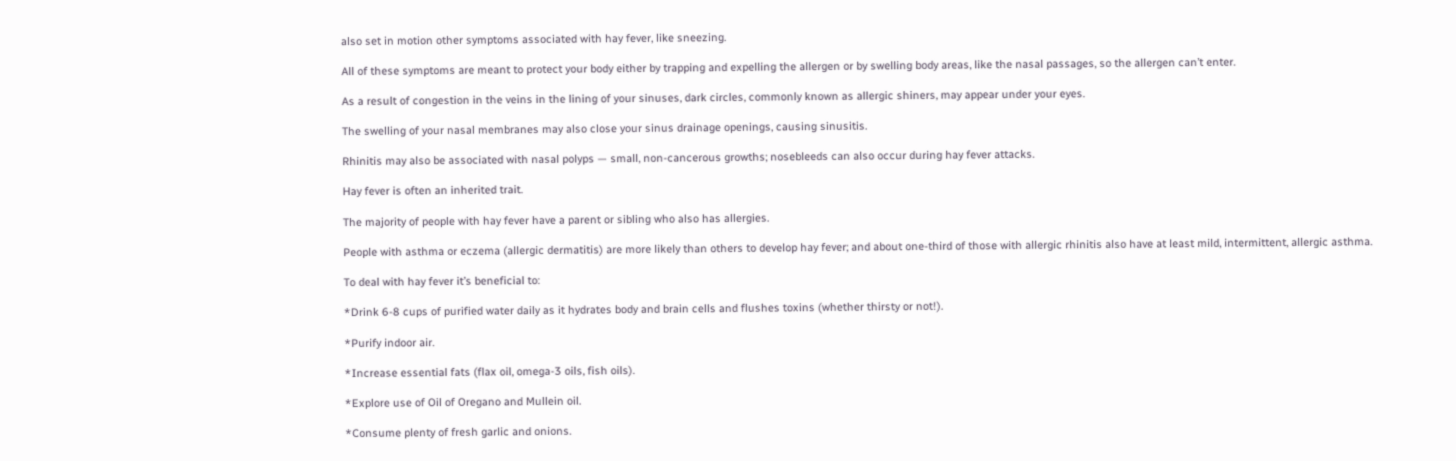also set in motion other symptoms associated with hay fever, like sneezing.

All of these symptoms are meant to protect your body either by trapping and expelling the allergen or by swelling body areas, like the nasal passages, so the allergen can’t enter.

As a result of congestion in the veins in the lining of your sinuses, dark circles, commonly known as allergic shiners, may appear under your eyes.

The swelling of your nasal membranes may also close your sinus drainage openings, causing sinusitis.

Rhinitis may also be associated with nasal polyps — small, non-cancerous growths; nosebleeds can also occur during hay fever attacks.

Hay fever is often an inherited trait.

The majority of people with hay fever have a parent or sibling who also has allergies.

People with asthma or eczema (allergic dermatitis) are more likely than others to develop hay fever; and about one-third of those with allergic rhinitis also have at least mild, intermittent, allergic asthma.

To deal with hay fever it’s beneficial to:

*Drink 6-8 cups of purified water daily as it hydrates body and brain cells and flushes toxins (whether thirsty or not!).

*Purify indoor air.

*Increase essential fats (flax oil, omega-3 oils, fish oils).

*Explore use of Oil of Oregano and Mullein oil.

*Consume plenty of fresh garlic and onions.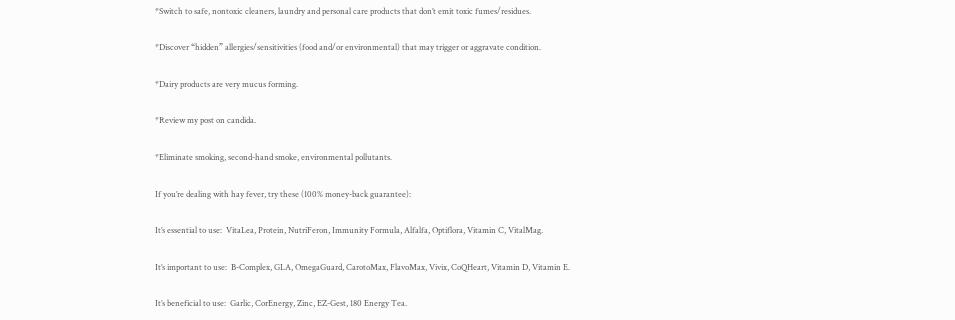*Switch to safe, nontoxic cleaners, laundry and personal care products that don’t emit toxic fumes/residues.

*Discover “hidden” allergies/sensitivities (food and/or environmental) that may trigger or aggravate condition.

*Dairy products are very mucus forming.

*Review my post on candida.

*Eliminate smoking, second-hand smoke, environmental pollutants.

If you’re dealing with hay fever, try these (100% money-back guarantee):

It’s essential to use:  VitaLea, Protein, NutriFeron, Immunity Formula, Alfalfa, Optiflora, Vitamin C, VitalMag.

It’s important to use:  B-Complex, GLA, OmegaGuard, CarotoMax, FlavoMax, Vivix, CoQHeart, Vitamin D, Vitamin E.

It’s beneficial to use:  Garlic, CorEnergy, Zinc, EZ-Gest, 180 Energy Tea.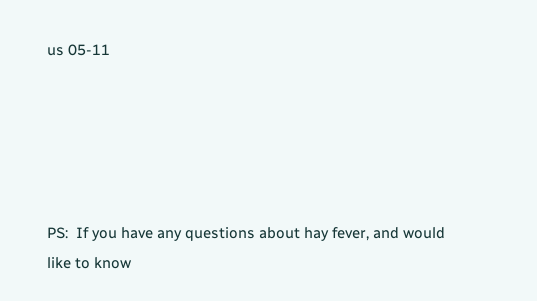us 05-11





PS:  If you have any questions about hay fever, and would like to know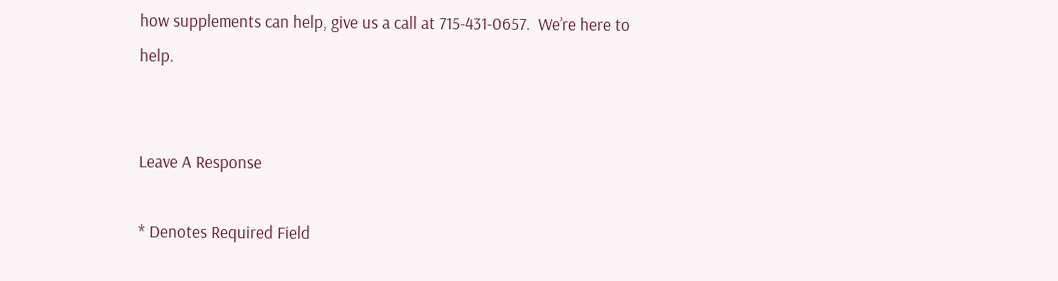how supplements can help, give us a call at 715-431-0657.  We’re here to help.


Leave A Response

* Denotes Required Field